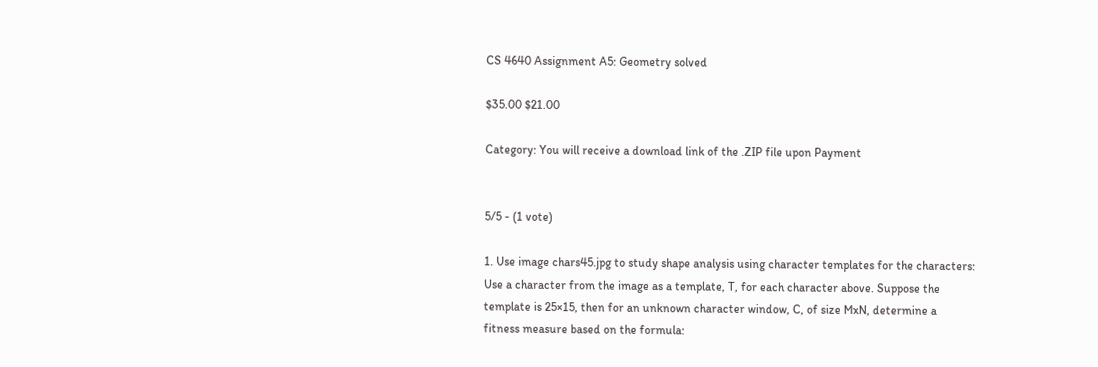CS 4640 Assignment A5: Geometry solved

$35.00 $21.00

Category: You will receive a download link of the .ZIP file upon Payment


5/5 - (1 vote)

1. Use image chars45.jpg to study shape analysis using character templates for the characters:
Use a character from the image as a template, T, for each character above. Suppose the
template is 25×15, then for an unknown character window, C, of size MxN, determine a
fitness measure based on the formula: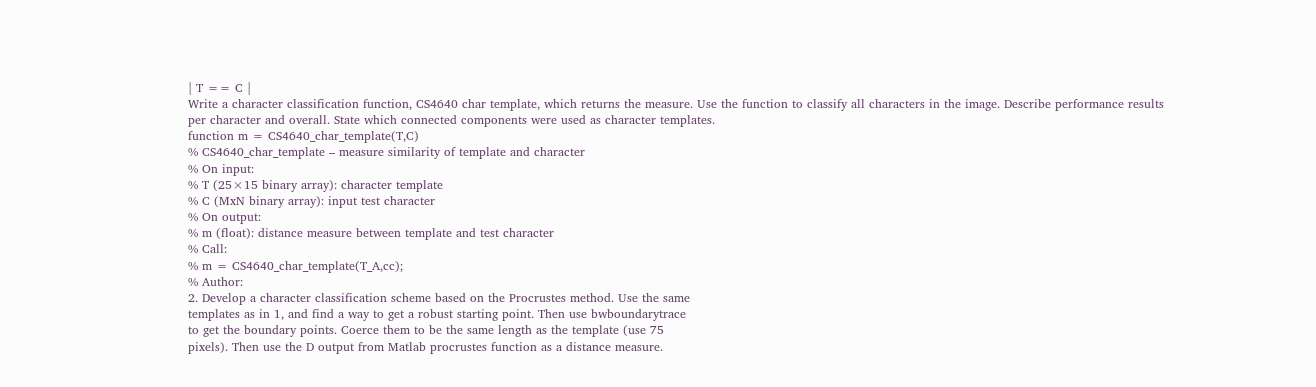| T == C |
Write a character classification function, CS4640 char template, which returns the measure. Use the function to classify all characters in the image. Describe performance results
per character and overall. State which connected components were used as character templates.
function m = CS4640_char_template(T,C)
% CS4640_char_template – measure similarity of template and character
% On input:
% T (25×15 binary array): character template
% C (MxN binary array): input test character
% On output:
% m (float): distance measure between template and test character
% Call:
% m = CS4640_char_template(T_A,cc);
% Author:
2. Develop a character classification scheme based on the Procrustes method. Use the same
templates as in 1, and find a way to get a robust starting point. Then use bwboundarytrace
to get the boundary points. Coerce them to be the same length as the template (use 75
pixels). Then use the D output from Matlab procrustes function as a distance measure.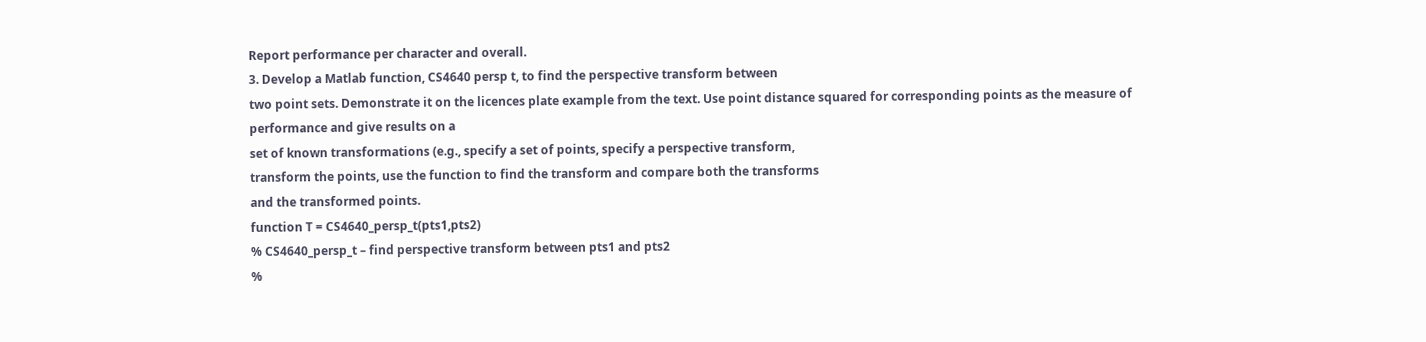Report performance per character and overall.
3. Develop a Matlab function, CS4640 persp t, to find the perspective transform between
two point sets. Demonstrate it on the licences plate example from the text. Use point distance squared for corresponding points as the measure of performance and give results on a
set of known transformations (e.g., specify a set of points, specify a perspective transform,
transform the points, use the function to find the transform and compare both the transforms
and the transformed points.
function T = CS4640_persp_t(pts1,pts2)
% CS4640_persp_t – find perspective transform between pts1 and pts2
%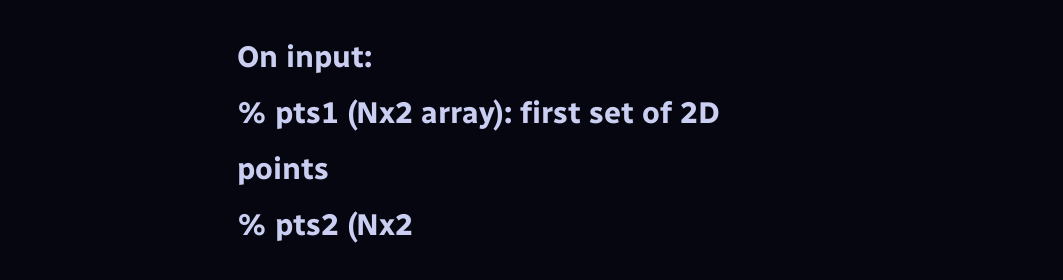On input:
% pts1 (Nx2 array): first set of 2D points
% pts2 (Nx2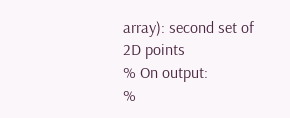array): second set of 2D points
% On output:
%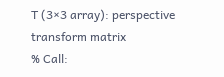T (3×3 array): perspective transform matrix
% Call: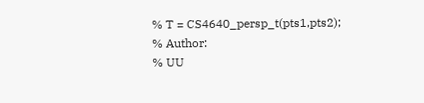% T = CS4640_persp_t(pts1,pts2);
% Author:
% UU